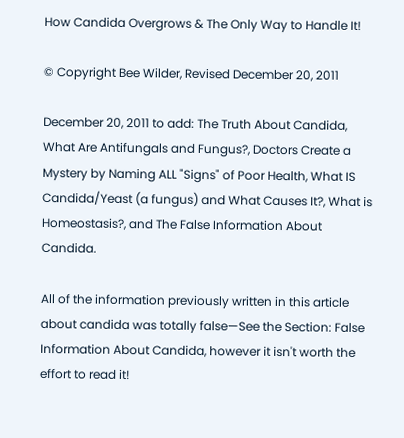How Candida Overgrows & The Only Way to Handle It!

© Copyright Bee Wilder, Revised December 20, 2011

December 20, 2011 to add: The Truth About Candida, What Are Antifungals and Fungus?, Doctors Create a Mystery by Naming ALL "Signs" of Poor Health, What IS Candida/Yeast (a fungus) and What Causes It?, What is Homeostasis?, and The False Information About Candida.

All of the information previously written in this article about candida was totally false—See the Section: False Information About Candida, however it isn't worth the effort to read it!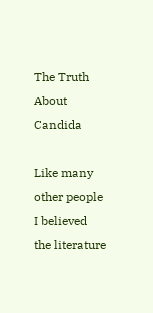The Truth About Candida

Like many other people I believed the literature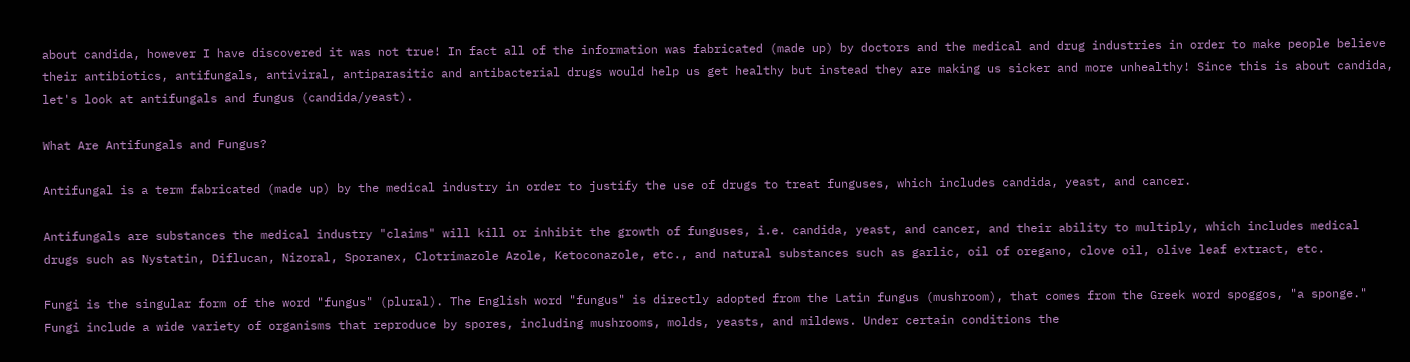about candida, however I have discovered it was not true! In fact all of the information was fabricated (made up) by doctors and the medical and drug industries in order to make people believe their antibiotics, antifungals, antiviral, antiparasitic and antibacterial drugs would help us get healthy but instead they are making us sicker and more unhealthy! Since this is about candida, let's look at antifungals and fungus (candida/yeast).

What Are Antifungals and Fungus?

Antifungal is a term fabricated (made up) by the medical industry in order to justify the use of drugs to treat funguses, which includes candida, yeast, and cancer.

Antifungals are substances the medical industry "claims" will kill or inhibit the growth of funguses, i.e. candida, yeast, and cancer, and their ability to multiply, which includes medical drugs such as Nystatin, Diflucan, Nizoral, Sporanex, Clotrimazole Azole, Ketoconazole, etc., and natural substances such as garlic, oil of oregano, clove oil, olive leaf extract, etc.

Fungi is the singular form of the word "fungus" (plural). The English word "fungus" is directly adopted from the Latin fungus (mushroom), that comes from the Greek word spoggos, "a sponge." Fungi include a wide variety of organisms that reproduce by spores, including mushrooms, molds, yeasts, and mildews. Under certain conditions the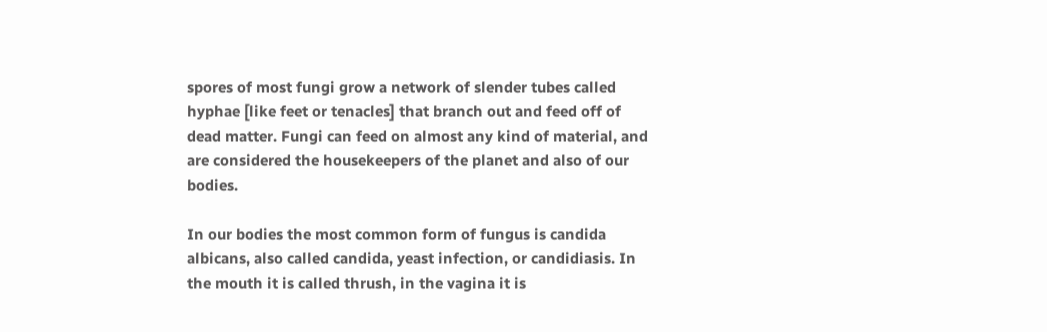spores of most fungi grow a network of slender tubes called hyphae [like feet or tenacles] that branch out and feed off of dead matter. Fungi can feed on almost any kind of material, and are considered the housekeepers of the planet and also of our bodies.

In our bodies the most common form of fungus is candida albicans, also called candida, yeast infection, or candidiasis. In the mouth it is called thrush, in the vagina it is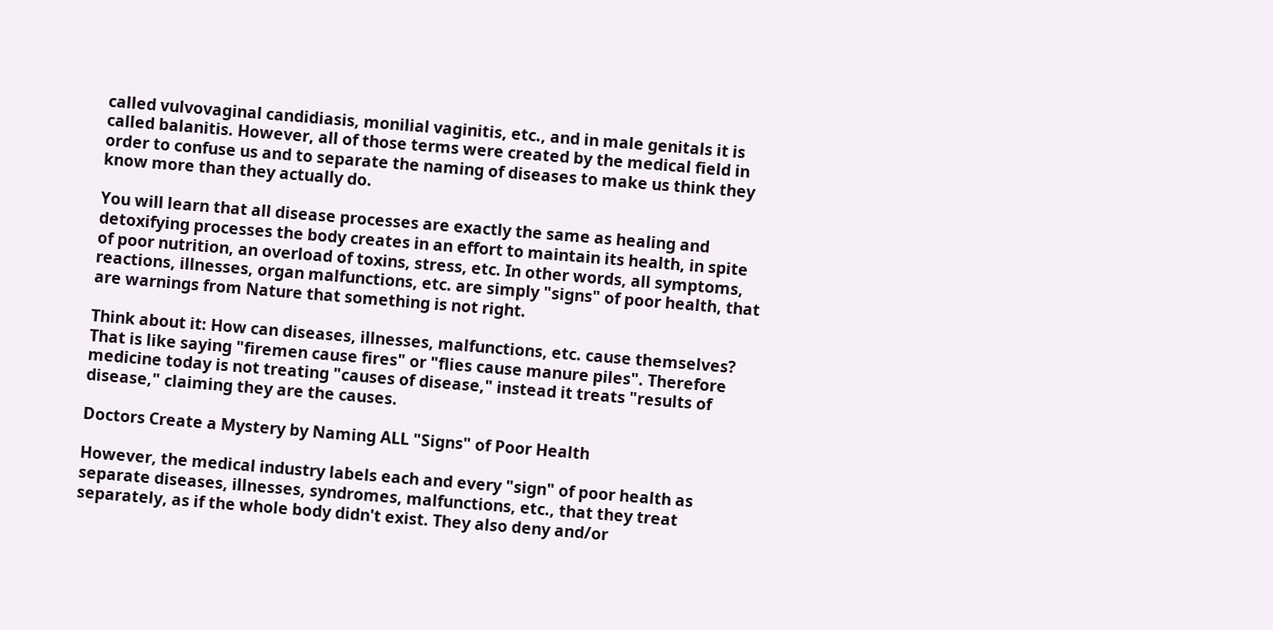called vulvovaginal candidiasis, monilial vaginitis, etc., and in male genitals it is called balanitis. However, all of those terms were created by the medical field in order to confuse us and to separate the naming of diseases to make us think they know more than they actually do.

You will learn that all disease processes are exactly the same as healing and detoxifying processes the body creates in an effort to maintain its health, in spite of poor nutrition, an overload of toxins, stress, etc. In other words, all symptoms, reactions, illnesses, organ malfunctions, etc. are simply "signs" of poor health, that are warnings from Nature that something is not right.

Think about it: How can diseases, illnesses, malfunctions, etc. cause themselves? That is like saying "firemen cause fires" or "flies cause manure piles". Therefore medicine today is not treating "causes of disease," instead it treats "results of disease," claiming they are the causes.

Doctors Create a Mystery by Naming ALL "Signs" of Poor Health

However, the medical industry labels each and every "sign" of poor health as separate diseases, illnesses, syndromes, malfunctions, etc., that they treat separately, as if the whole body didn't exist. They also deny and/or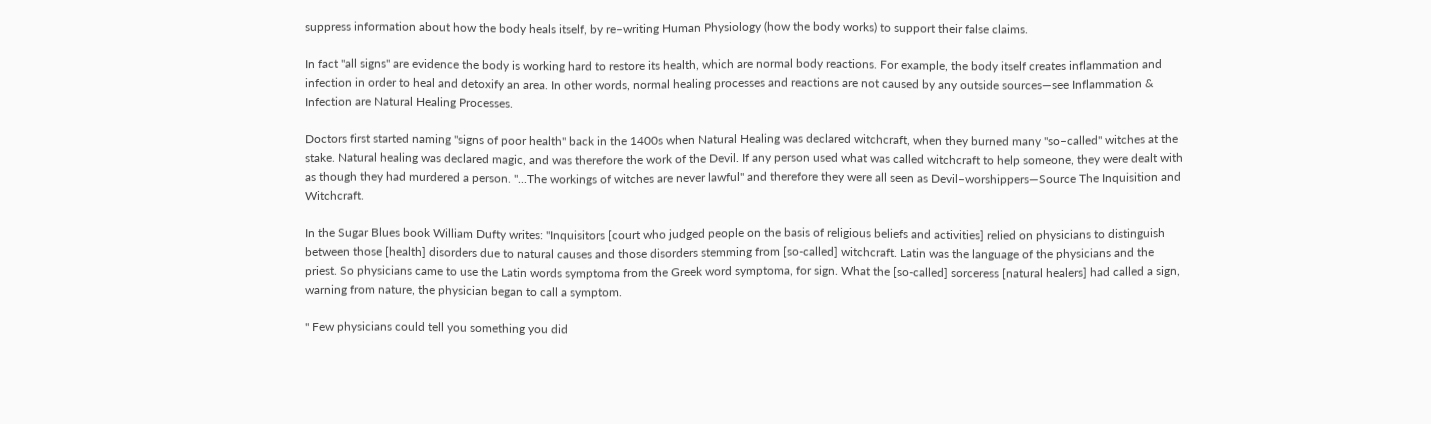suppress information about how the body heals itself, by re–writing Human Physiology (how the body works) to support their false claims.

In fact "all signs" are evidence the body is working hard to restore its health, which are normal body reactions. For example, the body itself creates inflammation and infection in order to heal and detoxify an area. In other words, normal healing processes and reactions are not caused by any outside sources—see Inflammation & Infection are Natural Healing Processes.

Doctors first started naming "signs of poor health" back in the 1400s when Natural Healing was declared witchcraft, when they burned many "so–called" witches at the stake. Natural healing was declared magic, and was therefore the work of the Devil. If any person used what was called witchcraft to help someone, they were dealt with as though they had murdered a person. "...The workings of witches are never lawful" and therefore they were all seen as Devil–worshippers—Source The Inquisition and Witchcraft.

In the Sugar Blues book William Dufty writes: "Inquisitors [court who judged people on the basis of religious beliefs and activities] relied on physicians to distinguish between those [health] disorders due to natural causes and those disorders stemming from [so-called] witchcraft. Latin was the language of the physicians and the priest. So physicians came to use the Latin words symptoma from the Greek word symptoma, for sign. What the [so-called] sorceress [natural healers] had called a sign, warning from nature, the physician began to call a symptom.

" Few physicians could tell you something you did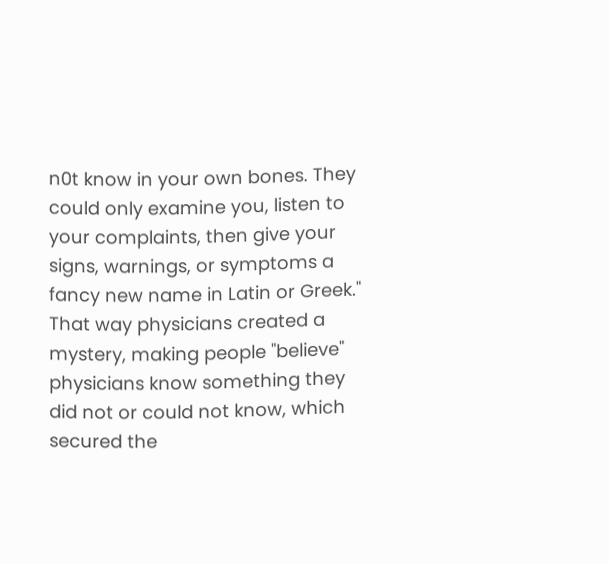n0t know in your own bones. They could only examine you, listen to your complaints, then give your signs, warnings, or symptoms a fancy new name in Latin or Greek." That way physicians created a mystery, making people "believe" physicians know something they did not or could not know, which secured the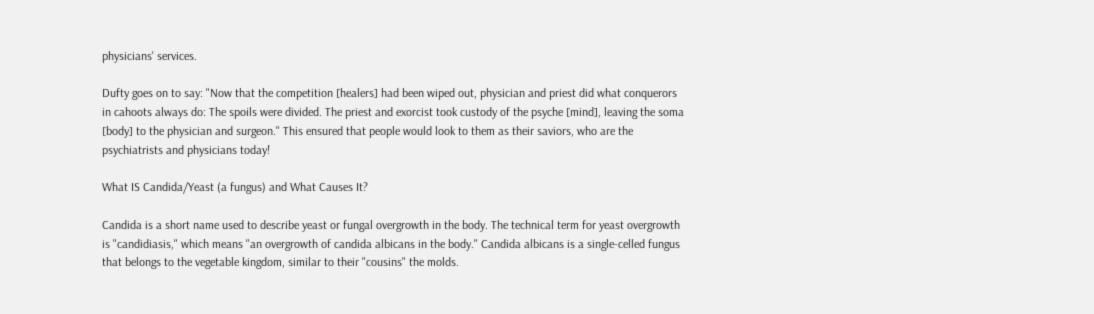physicians' services.

Dufty goes on to say: "Now that the competition [healers] had been wiped out, physician and priest did what conquerors in cahoots always do: The spoils were divided. The priest and exorcist took custody of the psyche [mind], leaving the soma [body] to the physician and surgeon." This ensured that people would look to them as their saviors, who are the psychiatrists and physicians today!

What IS Candida/Yeast (a fungus) and What Causes It?

Candida is a short name used to describe yeast or fungal overgrowth in the body. The technical term for yeast overgrowth is "candidiasis," which means "an overgrowth of candida albicans in the body." Candida albicans is a single-celled fungus that belongs to the vegetable kingdom, similar to their "cousins" the molds.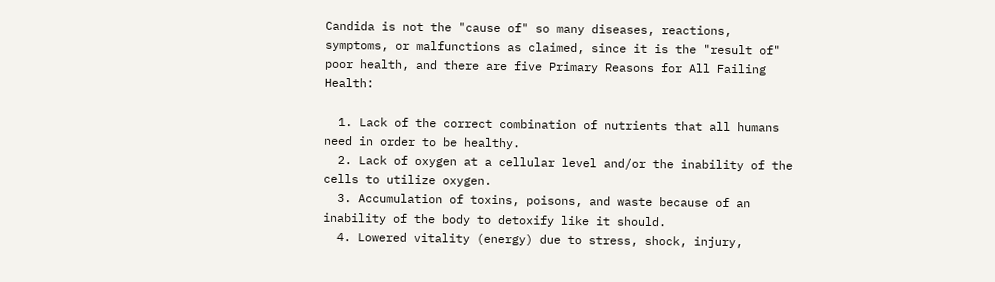Candida is not the "cause of" so many diseases, reactions, symptoms, or malfunctions as claimed, since it is the "result of" poor health, and there are five Primary Reasons for All Failing Health:

  1. Lack of the correct combination of nutrients that all humans need in order to be healthy.
  2. Lack of oxygen at a cellular level and/or the inability of the cells to utilize oxygen.
  3. Accumulation of toxins, poisons, and waste because of an inability of the body to detoxify like it should.
  4. Lowered vitality (energy) due to stress, shock, injury,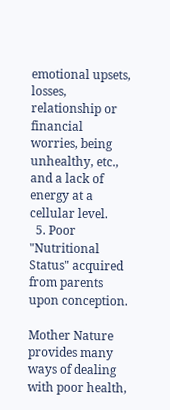emotional upsets, losses, relationship or financial worries, being unhealthy, etc., and a lack of energy at a cellular level.
  5. Poor "Nutritional Status" acquired from parents upon conception.

Mother Nature provides many ways of dealing with poor health,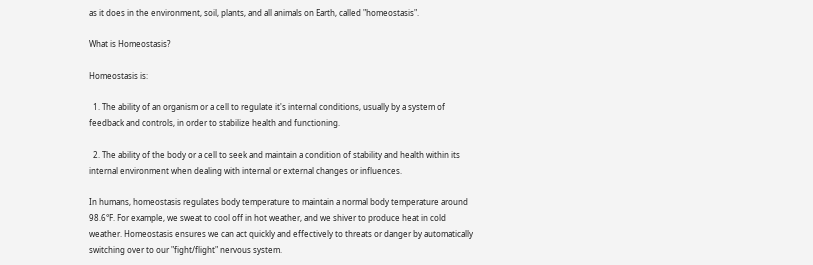as it does in the environment, soil, plants, and all animals on Earth, called "homeostasis".

What is Homeostasis?

Homeostasis is:

  1. The ability of an organism or a cell to regulate it's internal conditions, usually by a system of feedback and controls, in order to stabilize health and functioning.

  2. The ability of the body or a cell to seek and maintain a condition of stability and health within its internal environment when dealing with internal or external changes or influences.

In humans, homeostasis regulates body temperature to maintain a normal body temperature around 98.6°F. For example, we sweat to cool off in hot weather, and we shiver to produce heat in cold weather. Homeostasis ensures we can act quickly and effectively to threats or danger by automatically switching over to our "fight/flight" nervous system.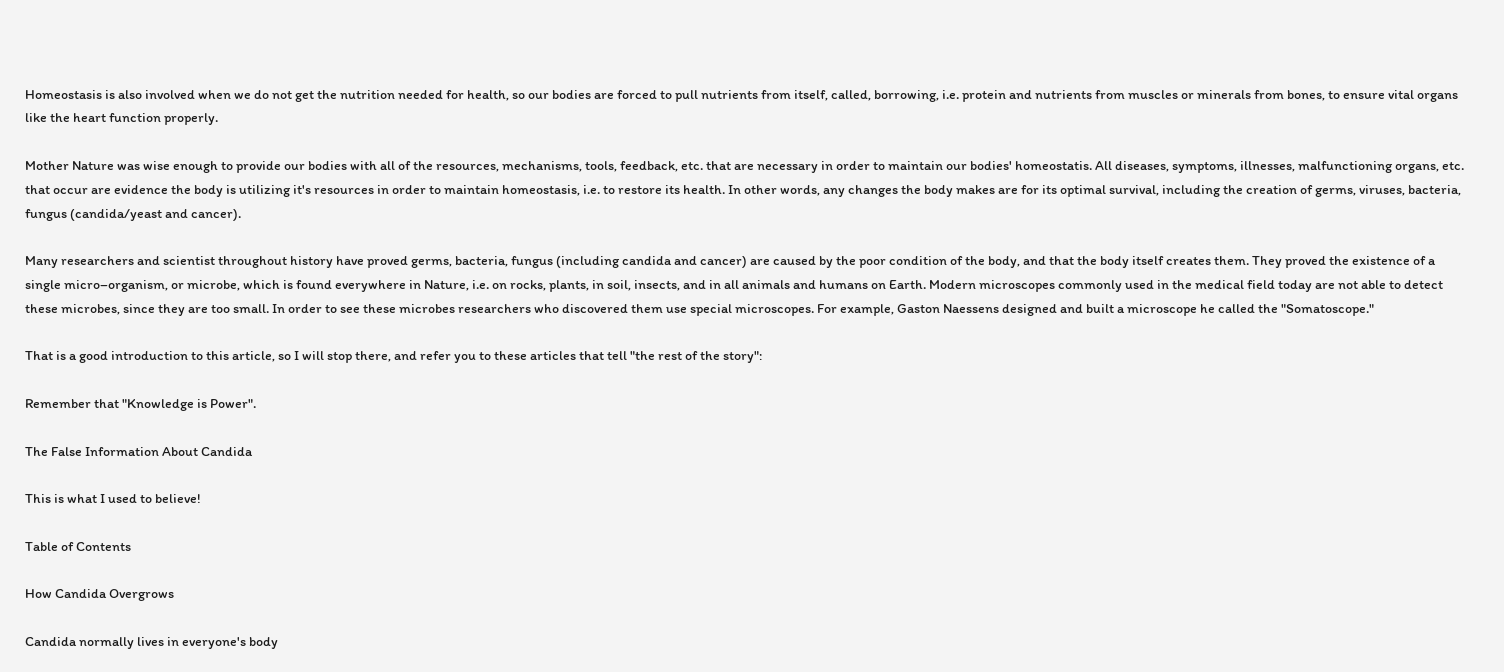Homeostasis is also involved when we do not get the nutrition needed for health, so our bodies are forced to pull nutrients from itself, called, borrowing, i.e. protein and nutrients from muscles or minerals from bones, to ensure vital organs like the heart function properly.

Mother Nature was wise enough to provide our bodies with all of the resources, mechanisms, tools, feedback, etc. that are necessary in order to maintain our bodies' homeostatis. All diseases, symptoms, illnesses, malfunctioning organs, etc. that occur are evidence the body is utilizing it's resources in order to maintain homeostasis, i.e. to restore its health. In other words, any changes the body makes are for its optimal survival, including the creation of germs, viruses, bacteria, fungus (candida/yeast and cancer).

Many researchers and scientist throughout history have proved germs, bacteria, fungus (including candida and cancer) are caused by the poor condition of the body, and that the body itself creates them. They proved the existence of a single micro–organism, or microbe, which is found everywhere in Nature, i.e. on rocks, plants, in soil, insects, and in all animals and humans on Earth. Modern microscopes commonly used in the medical field today are not able to detect these microbes, since they are too small. In order to see these microbes researchers who discovered them use special microscopes. For example, Gaston Naessens designed and built a microscope he called the "Somatoscope."

That is a good introduction to this article, so I will stop there, and refer you to these articles that tell "the rest of the story":

Remember that "Knowledge is Power".

The False Information About Candida

This is what I used to believe!

Table of Contents

How Candida Overgrows

Candida normally lives in everyone's body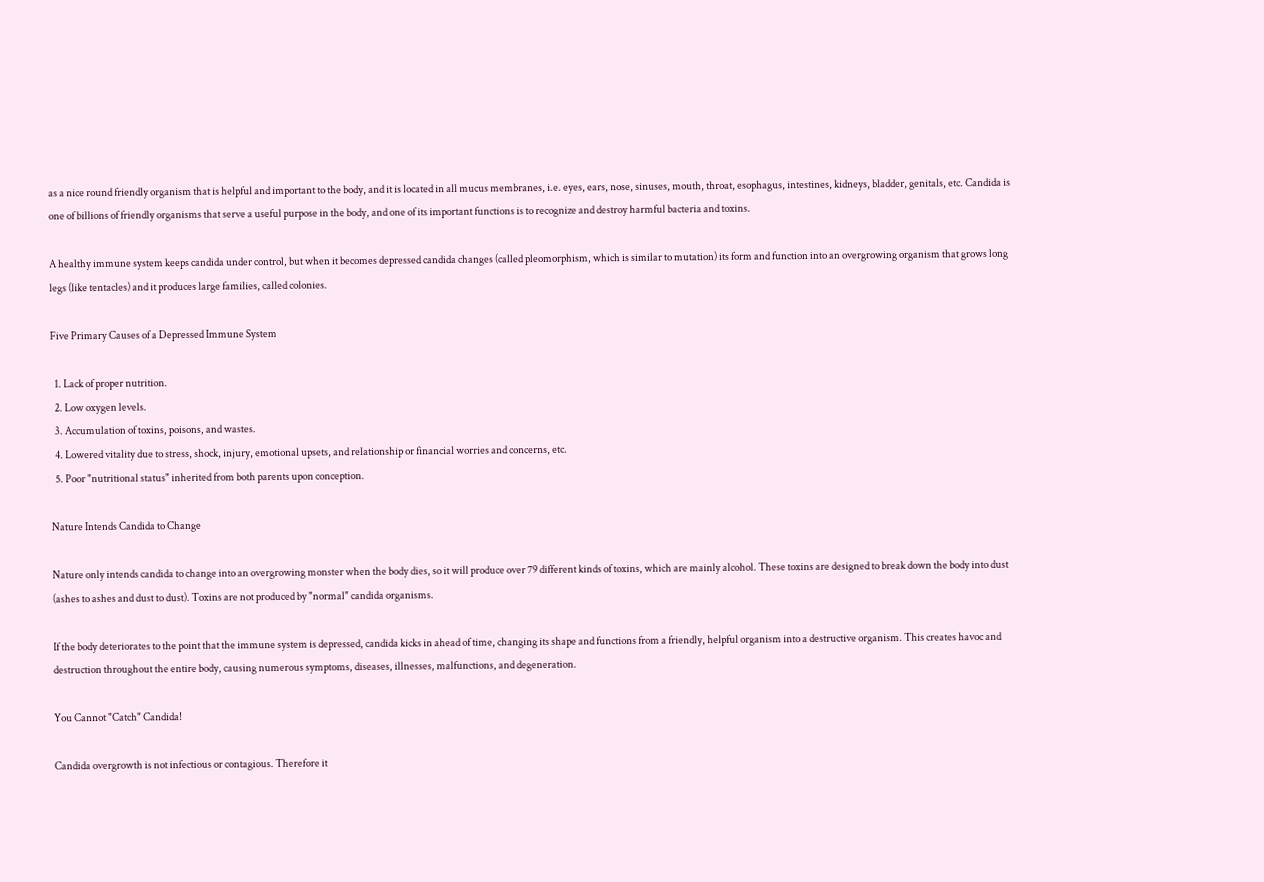as a nice round friendly organism that is helpful and important to the body, and it is located in all mucus membranes, i.e. eyes, ears, nose, sinuses, mouth, throat, esophagus, intestines, kidneys, bladder, genitals, etc. Candida is one of billions of friendly organisms that serve a useful purpose in the body, and one of its important functions is to recognize and destroy harmful bacteria and toxins.

A healthy immune system keeps candida under control, but when it becomes depressed candida changes (called pleomorphism, which is similar to mutation) its form and function into an overgrowing organism that grows long legs (like tentacles) and it produces large families, called colonies.

Five Primary Causes of a Depressed Immune System

  1. Lack of proper nutrition.
  2. Low oxygen levels.
  3. Accumulation of toxins, poisons, and wastes.
  4. Lowered vitality due to stress, shock, injury, emotional upsets, and relationship or financial worries and concerns, etc.
  5. Poor "nutritional status" inherited from both parents upon conception.

Nature Intends Candida to Change

Nature only intends candida to change into an overgrowing monster when the body dies, so it will produce over 79 different kinds of toxins, which are mainly alcohol. These toxins are designed to break down the body into dust (ashes to ashes and dust to dust). Toxins are not produced by "normal" candida organisms.

If the body deteriorates to the point that the immune system is depressed, candida kicks in ahead of time, changing its shape and functions from a friendly, helpful organism into a destructive organism. This creates havoc and destruction throughout the entire body, causing numerous symptoms, diseases, illnesses, malfunctions, and degeneration.

You Cannot "Catch" Candida!

Candida overgrowth is not infectious or contagious. Therefore it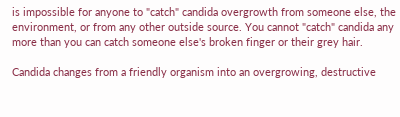is impossible for anyone to "catch" candida overgrowth from someone else, the environment, or from any other outside source. You cannot "catch" candida any more than you can catch someone else's broken finger or their grey hair.

Candida changes from a friendly organism into an overgrowing, destructive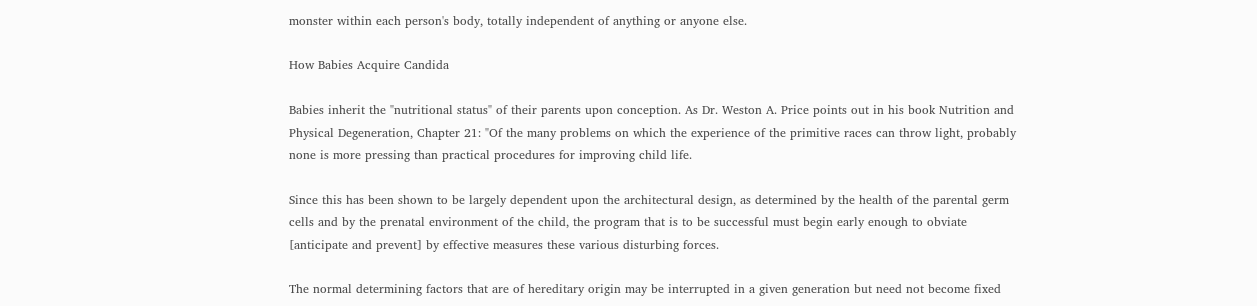monster within each person's body, totally independent of anything or anyone else.

How Babies Acquire Candida

Babies inherit the "nutritional status" of their parents upon conception. As Dr. Weston A. Price points out in his book Nutrition and Physical Degeneration, Chapter 21: "Of the many problems on which the experience of the primitive races can throw light, probably none is more pressing than practical procedures for improving child life.

Since this has been shown to be largely dependent upon the architectural design, as determined by the health of the parental germ cells and by the prenatal environment of the child, the program that is to be successful must begin early enough to obviate [anticipate and prevent] by effective measures these various disturbing forces.

The normal determining factors that are of hereditary origin may be interrupted in a given generation but need not become fixed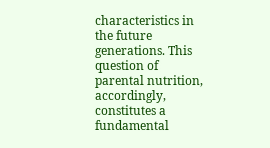characteristics in the future generations. This question of parental nutrition, accordingly, constitutes a fundamental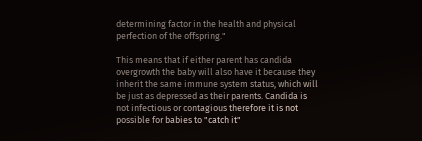determining factor in the health and physical perfection of the offspring."

This means that if either parent has candida overgrowth the baby will also have it because they inherit the same immune system status, which will be just as depressed as their parents. Candida is not infectious or contagious therefore it is not possible for babies to "catch it"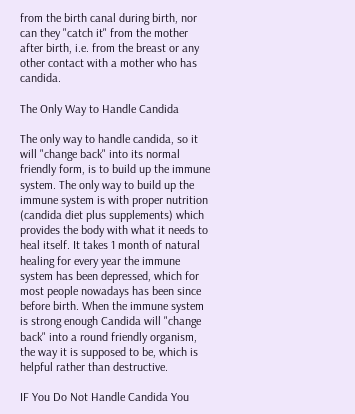from the birth canal during birth, nor can they "catch it" from the mother after birth, i.e. from the breast or any other contact with a mother who has candida.

The Only Way to Handle Candida

The only way to handle candida, so it will "change back" into its normal friendly form, is to build up the immune system. The only way to build up the immune system is with proper nutrition (candida diet plus supplements) which provides the body with what it needs to heal itself. It takes 1 month of natural healing for every year the immune system has been depressed, which for most people nowadays has been since before birth. When the immune system is strong enough Candida will "change back" into a round friendly organism, the way it is supposed to be, which is helpful rather than destructive.

IF You Do Not Handle Candida You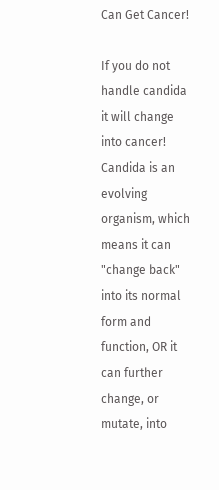Can Get Cancer!

If you do not handle candida it will change into cancer! Candida is an evolving organism, which means it can "change back" into its normal form and function, OR it can further change, or mutate, into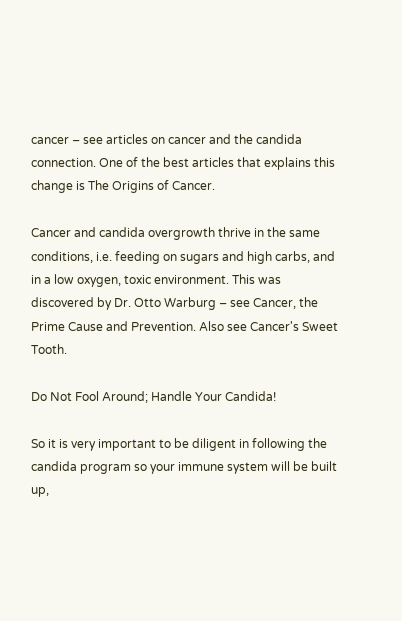cancer – see articles on cancer and the candida connection. One of the best articles that explains this change is The Origins of Cancer.

Cancer and candida overgrowth thrive in the same conditions, i.e. feeding on sugars and high carbs, and in a low oxygen, toxic environment. This was discovered by Dr. Otto Warburg – see Cancer, the Prime Cause and Prevention. Also see Cancer's Sweet Tooth.

Do Not Fool Around; Handle Your Candida!

So it is very important to be diligent in following the candida program so your immune system will be built up,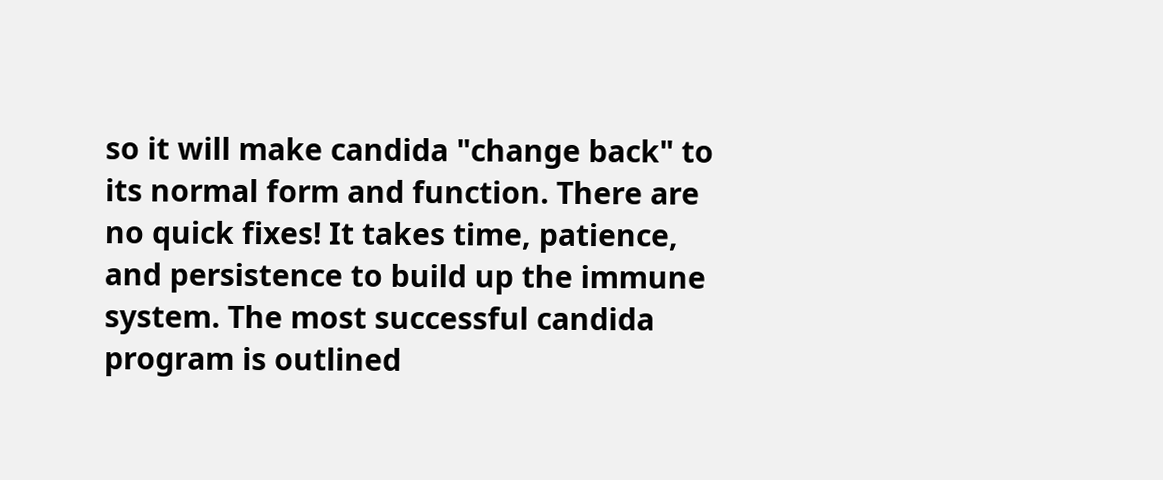so it will make candida "change back" to its normal form and function. There are no quick fixes! It takes time, patience, and persistence to build up the immune system. The most successful candida program is outlined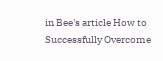in Bee's article How to Successfully Overcome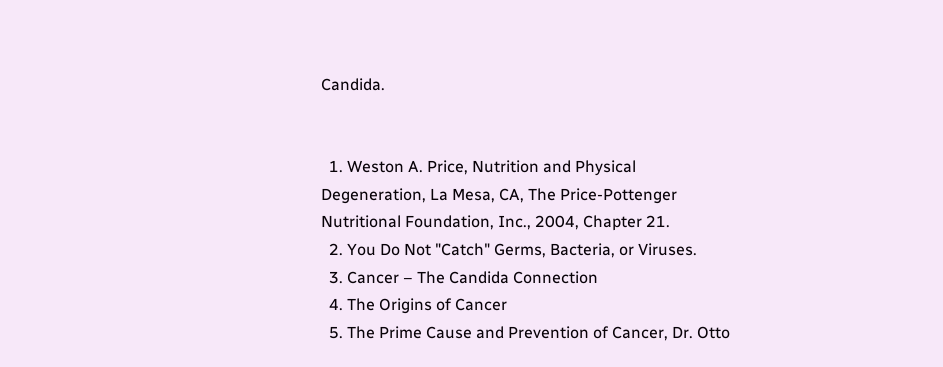Candida.


  1. Weston A. Price, Nutrition and Physical Degeneration, La Mesa, CA, The Price-Pottenger Nutritional Foundation, Inc., 2004, Chapter 21.
  2. You Do Not "Catch" Germs, Bacteria, or Viruses.
  3. Cancer – The Candida Connection
  4. The Origins of Cancer
  5. The Prime Cause and Prevention of Cancer, Dr. Otto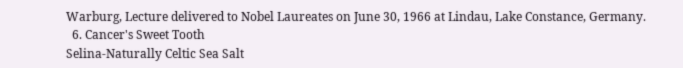Warburg, Lecture delivered to Nobel Laureates on June 30, 1966 at Lindau, Lake Constance, Germany.
  6. Cancer's Sweet Tooth
Selina-Naturally Celtic Sea Salt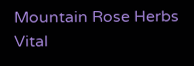Mountain Rose Herbs
Vital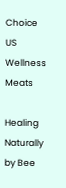Choice
US Wellness Meats

Healing Naturally by Bee